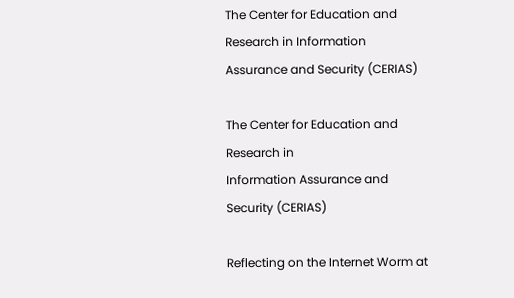The Center for Education and Research in Information Assurance and Security (CERIAS)

The Center for Education and Research in
Information Assurance and Security (CERIAS)

Reflecting on the Internet Worm at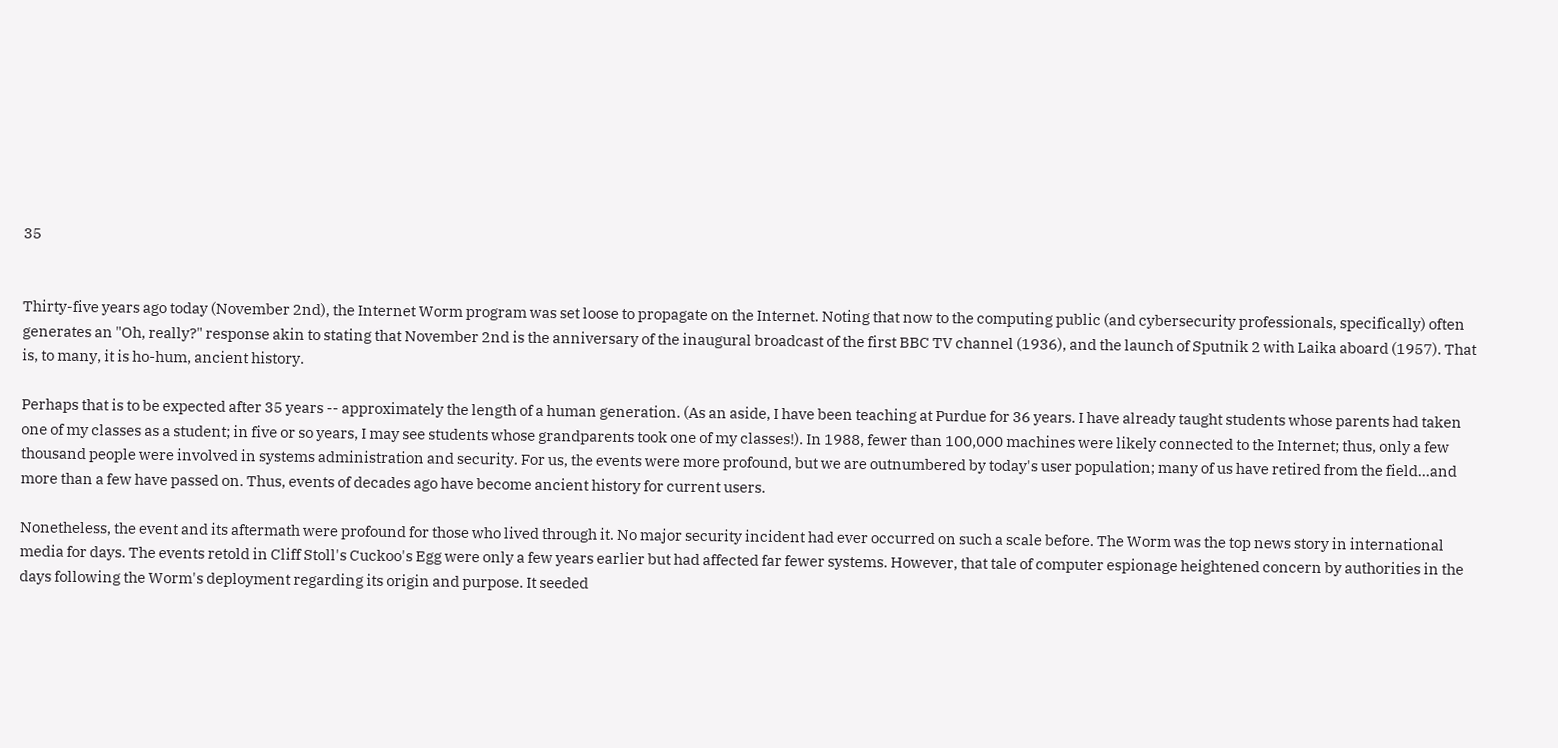35


Thirty-five years ago today (November 2nd), the Internet Worm program was set loose to propagate on the Internet. Noting that now to the computing public (and cybersecurity professionals, specifically) often generates an "Oh, really?" response akin to stating that November 2nd is the anniversary of the inaugural broadcast of the first BBC TV channel (1936), and the launch of Sputnik 2 with Laika aboard (1957). That is, to many, it is ho-hum, ancient history.

Perhaps that is to be expected after 35 years -- approximately the length of a human generation. (As an aside, I have been teaching at Purdue for 36 years. I have already taught students whose parents had taken one of my classes as a student; in five or so years, I may see students whose grandparents took one of my classes!). In 1988, fewer than 100,000 machines were likely connected to the Internet; thus, only a few thousand people were involved in systems administration and security. For us, the events were more profound, but we are outnumbered by today's user population; many of us have retired from the field...and more than a few have passed on. Thus, events of decades ago have become ancient history for current users.

Nonetheless, the event and its aftermath were profound for those who lived through it. No major security incident had ever occurred on such a scale before. The Worm was the top news story in international media for days. The events retold in Cliff Stoll's Cuckoo's Egg were only a few years earlier but had affected far fewer systems. However, that tale of computer espionage heightened concern by authorities in the days following the Worm's deployment regarding its origin and purpose. It seeded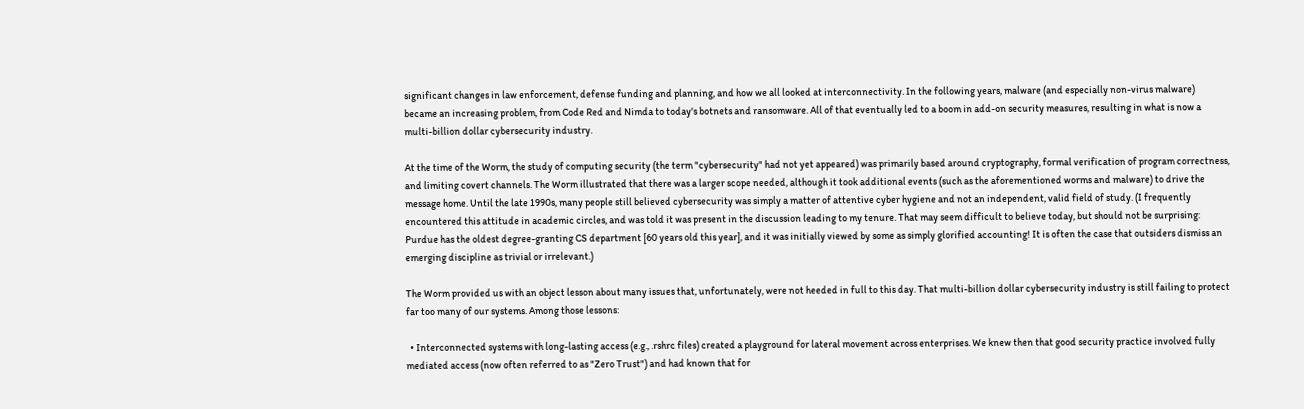significant changes in law enforcement, defense funding and planning, and how we all looked at interconnectivity. In the following years, malware (and especially non-virus malware) became an increasing problem, from Code Red and Nimda to today's botnets and ransomware. All of that eventually led to a boom in add-on security measures, resulting in what is now a multi-billion dollar cybersecurity industry.

At the time of the Worm, the study of computing security (the term "cybersecurity" had not yet appeared) was primarily based around cryptography, formal verification of program correctness, and limiting covert channels. The Worm illustrated that there was a larger scope needed, although it took additional events (such as the aforementioned worms and malware) to drive the message home. Until the late 1990s, many people still believed cybersecurity was simply a matter of attentive cyber hygiene and not an independent, valid field of study. (I frequently encountered this attitude in academic circles, and was told it was present in the discussion leading to my tenure. That may seem difficult to believe today, but should not be surprising: Purdue has the oldest degree-granting CS department [60 years old this year], and it was initially viewed by some as simply glorified accounting! It is often the case that outsiders dismiss an emerging discipline as trivial or irrelevant.)

The Worm provided us with an object lesson about many issues that, unfortunately, were not heeded in full to this day. That multi-billion dollar cybersecurity industry is still failing to protect far too many of our systems. Among those lessons:

  • Interconnected systems with long-lasting access (e.g., .rshrc files) created a playground for lateral movement across enterprises. We knew then that good security practice involved fully mediated access (now often referred to as "Zero Trust") and had known that for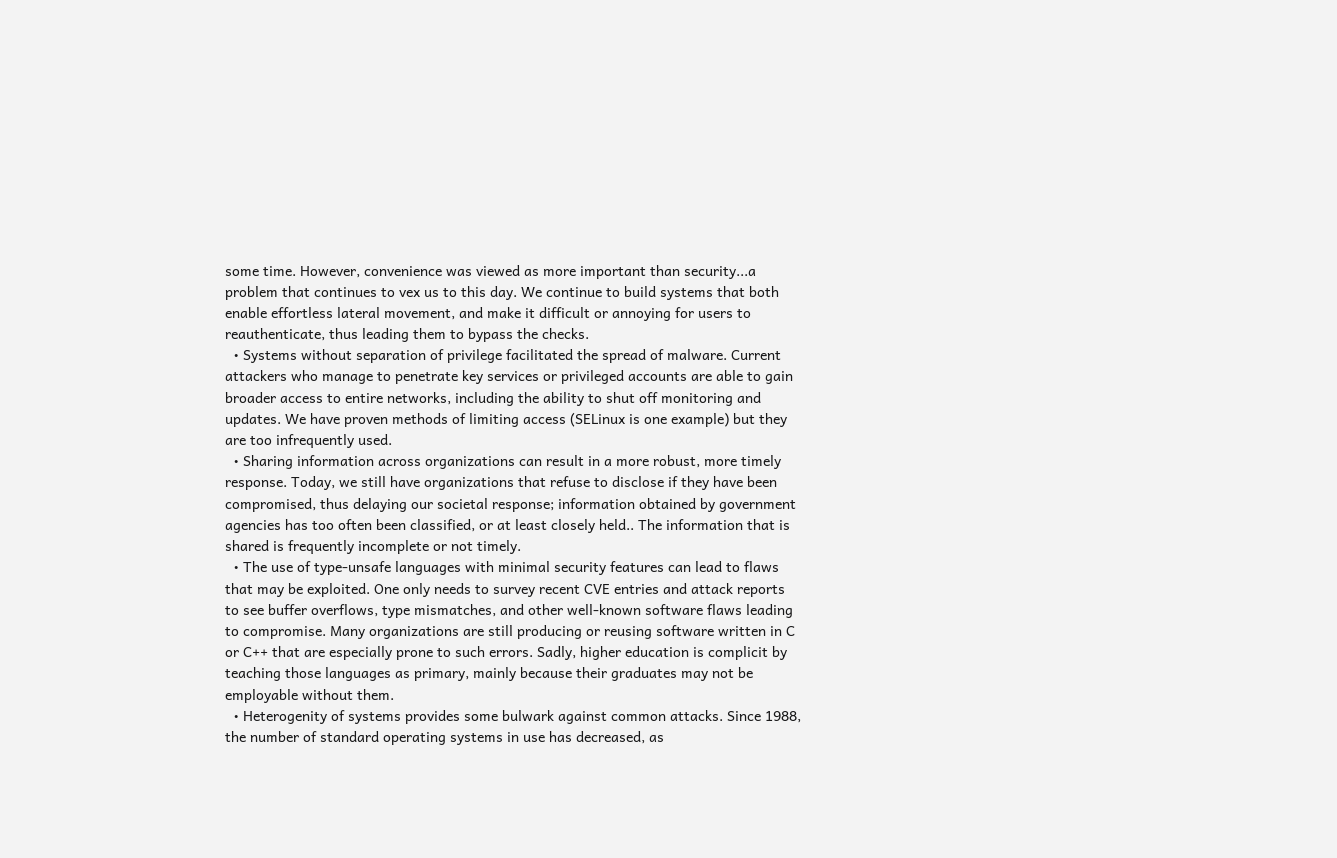some time. However, convenience was viewed as more important than security...a problem that continues to vex us to this day. We continue to build systems that both enable effortless lateral movement, and make it difficult or annoying for users to reauthenticate, thus leading them to bypass the checks.
  • Systems without separation of privilege facilitated the spread of malware. Current attackers who manage to penetrate key services or privileged accounts are able to gain broader access to entire networks, including the ability to shut off monitoring and updates. We have proven methods of limiting access (SELinux is one example) but they are too infrequently used.
  • Sharing information across organizations can result in a more robust, more timely response. Today, we still have organizations that refuse to disclose if they have been compromised, thus delaying our societal response; information obtained by government agencies has too often been classified, or at least closely held.. The information that is shared is frequently incomplete or not timely.
  • The use of type-unsafe languages with minimal security features can lead to flaws that may be exploited. One only needs to survey recent CVE entries and attack reports to see buffer overflows, type mismatches, and other well-known software flaws leading to compromise. Many organizations are still producing or reusing software written in C or C++ that are especially prone to such errors. Sadly, higher education is complicit by teaching those languages as primary, mainly because their graduates may not be employable without them.
  • Heterogenity of systems provides some bulwark against common attacks. Since 1988, the number of standard operating systems in use has decreased, as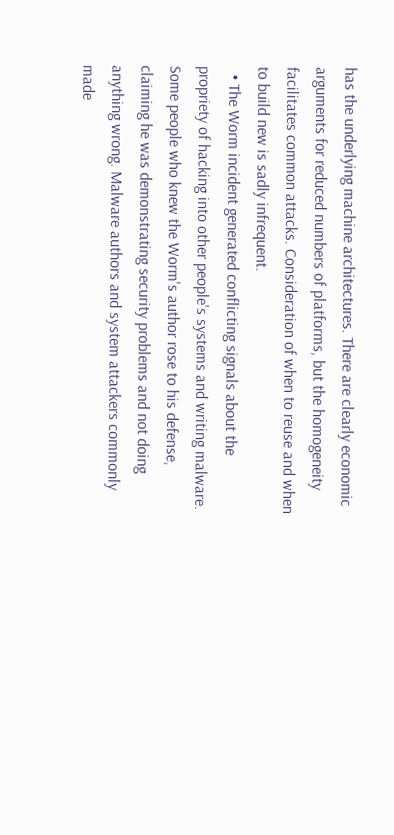has the underlying machine architectures. There are clearly economic arguments for reduced numbers of platforms, but the homogeneity facilitates common attacks. Consideration of when to reuse and when to build new is sadly infrequent.
  • The Worm incident generated conflicting signals about the propriety of hacking into other people's systems and writing malware. Some people who knew the Worm's author rose to his defense, claiming he was demonstrating security problems and not doing anything wrong. Malware authors and system attackers commonly made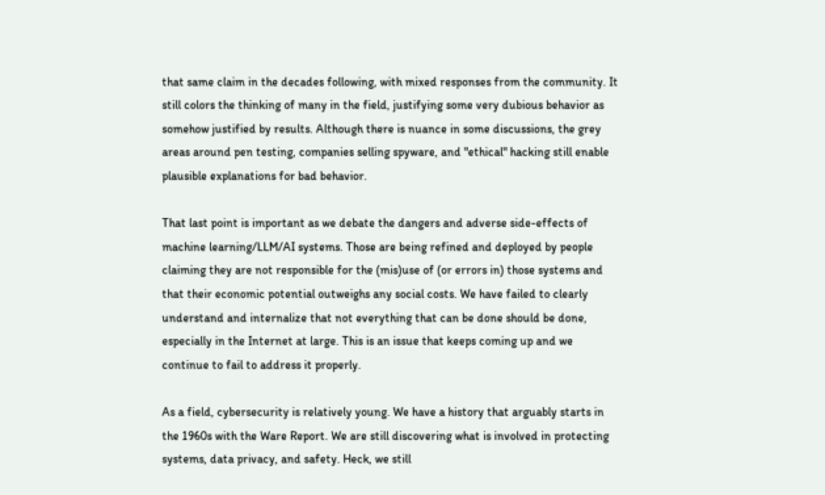that same claim in the decades following, with mixed responses from the community. It still colors the thinking of many in the field, justifying some very dubious behavior as somehow justified by results. Although there is nuance in some discussions, the grey areas around pen testing, companies selling spyware, and "ethical" hacking still enable plausible explanations for bad behavior.

That last point is important as we debate the dangers and adverse side-effects of machine learning/LLM/AI systems. Those are being refined and deployed by people claiming they are not responsible for the (mis)use of (or errors in) those systems and that their economic potential outweighs any social costs. We have failed to clearly understand and internalize that not everything that can be done should be done, especially in the Internet at large. This is an issue that keeps coming up and we continue to fail to address it properly.

As a field, cybersecurity is relatively young. We have a history that arguably starts in the 1960s with the Ware Report. We are still discovering what is involved in protecting systems, data privacy, and safety. Heck, we still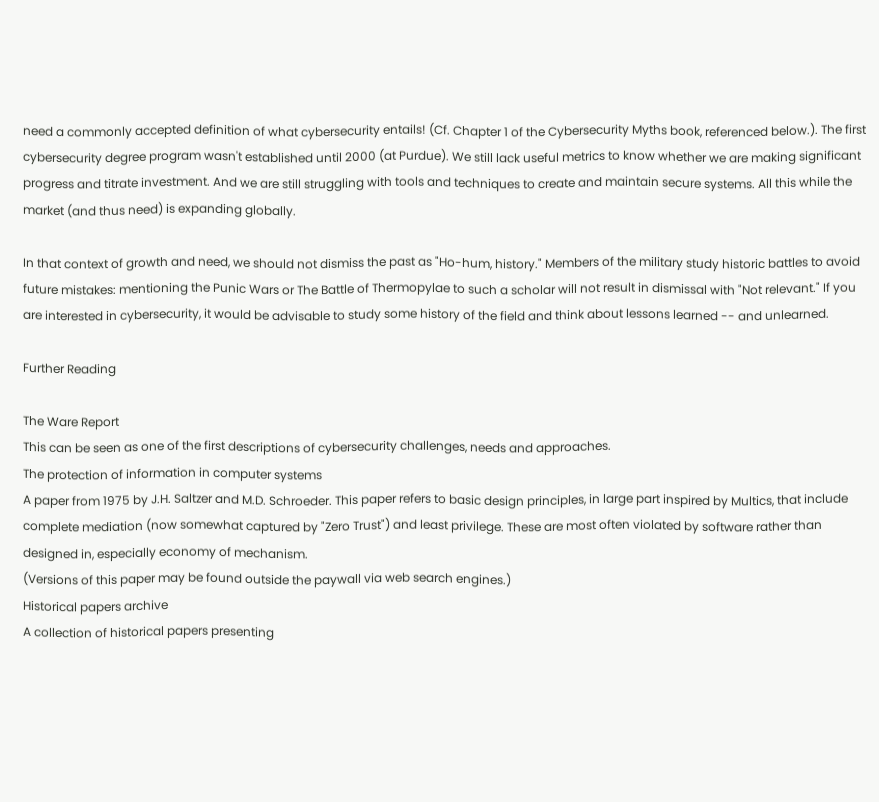need a commonly accepted definition of what cybersecurity entails! (Cf. Chapter 1 of the Cybersecurity Myths book, referenced below.). The first cybersecurity degree program wasn't established until 2000 (at Purdue). We still lack useful metrics to know whether we are making significant progress and titrate investment. And we are still struggling with tools and techniques to create and maintain secure systems. All this while the market (and thus need) is expanding globally.

In that context of growth and need, we should not dismiss the past as "Ho-hum, history." Members of the military study historic battles to avoid future mistakes: mentioning the Punic Wars or The Battle of Thermopylae to such a scholar will not result in dismissal with "Not relevant." If you are interested in cybersecurity, it would be advisable to study some history of the field and think about lessons learned -- and unlearned.

Further Reading

The Ware Report
This can be seen as one of the first descriptions of cybersecurity challenges, needs and approaches.
The protection of information in computer systems
A paper from 1975 by J.H. Saltzer and M.D. Schroeder. This paper refers to basic design principles, in large part inspired by Multics, that include complete mediation (now somewhat captured by "Zero Trust") and least privilege. These are most often violated by software rather than designed in, especially economy of mechanism.
(Versions of this paper may be found outside the paywall via web search engines.)
Historical papers archive
A collection of historical papers presenting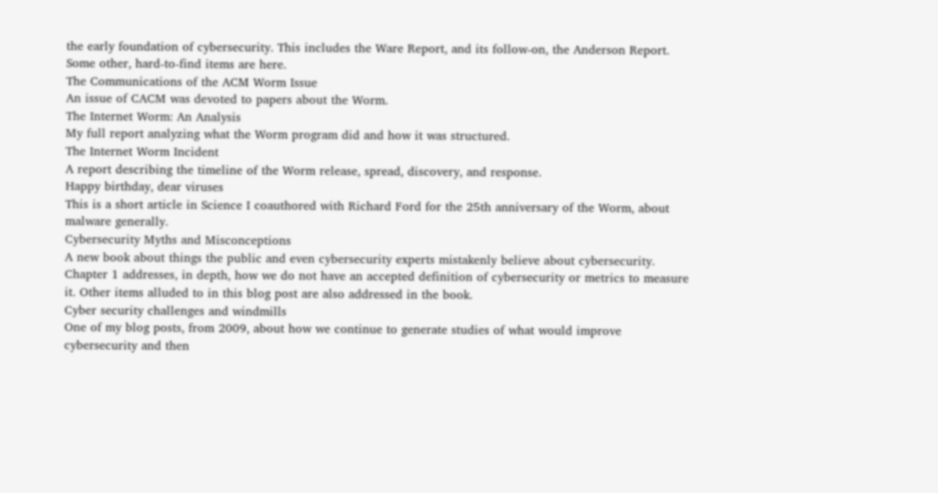the early foundation of cybersecurity. This includes the Ware Report, and its follow-on, the Anderson Report. Some other, hard-to-find items are here.
The Communications of the ACM Worm Issue
An issue of CACM was devoted to papers about the Worm.
The Internet Worm: An Analysis
My full report analyzing what the Worm program did and how it was structured.
The Internet Worm Incident
A report describing the timeline of the Worm release, spread, discovery, and response.
Happy birthday, dear viruses
This is a short article in Science I coauthored with Richard Ford for the 25th anniversary of the Worm, about malware generally.
Cybersecurity Myths and Misconceptions
A new book about things the public and even cybersecurity experts mistakenly believe about cybersecurity. Chapter 1 addresses, in depth, how we do not have an accepted definition of cybersecurity or metrics to measure it. Other items alluded to in this blog post are also addressed in the book.
Cyber security challenges and windmills
One of my blog posts, from 2009, about how we continue to generate studies of what would improve cybersecurity and then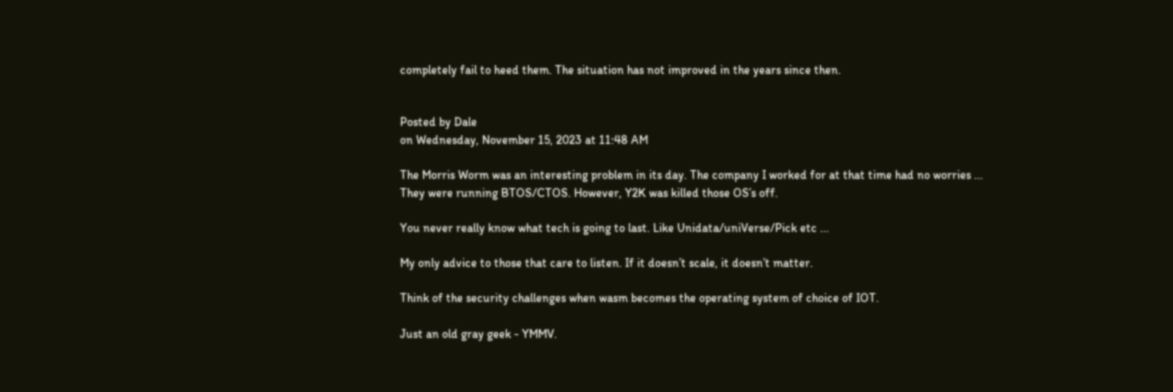completely fail to heed them. The situation has not improved in the years since then.


Posted by Dale
on Wednesday, November 15, 2023 at 11:48 AM

The Morris Worm was an interesting problem in its day. The company I worked for at that time had no worries ... They were running BTOS/CTOS. However, Y2K was killed those OS’s off.

You never really know what tech is going to last. Like Unidata/uniVerse/Pick etc ...

My only advice to those that care to listen. If it doesn’t scale, it doesn’t matter.

Think of the security challenges when wasm becomes the operating system of choice of IOT.

Just an old gray geek - YMMV.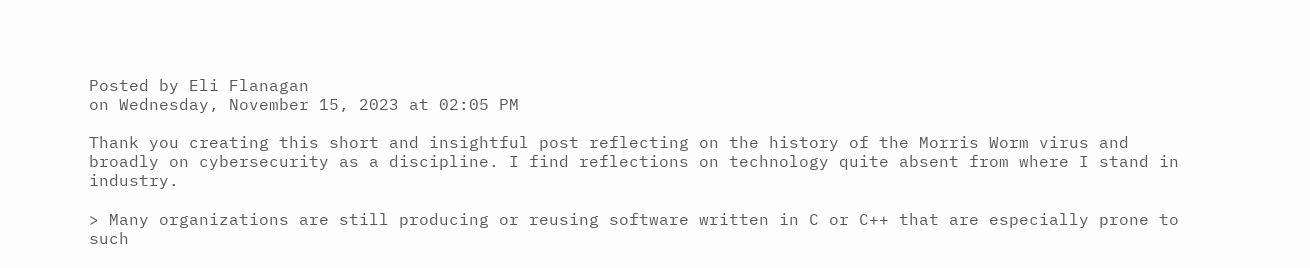Posted by Eli Flanagan
on Wednesday, November 15, 2023 at 02:05 PM

Thank you creating this short and insightful post reflecting on the history of the Morris Worm virus and broadly on cybersecurity as a discipline. I find reflections on technology quite absent from where I stand in industry.

> Many organizations are still producing or reusing software written in C or C++ that are especially prone to such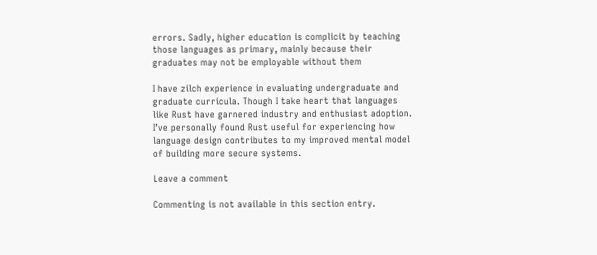errors. Sadly, higher education is complicit by teaching those languages as primary, mainly because their graduates may not be employable without them

I have zilch experience in evaluating undergraduate and graduate curricula. Though I take heart that languages like Rust have garnered industry and enthusiast adoption. I’ve personally found Rust useful for experiencing how language design contributes to my improved mental model of building more secure systems.

Leave a comment

Commenting is not available in this section entry.